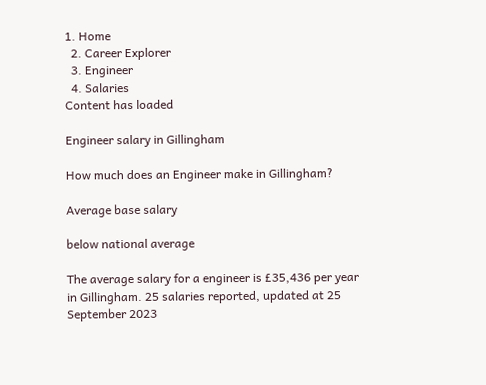1. Home
  2. Career Explorer
  3. Engineer
  4. Salaries
Content has loaded

Engineer salary in Gillingham

How much does an Engineer make in Gillingham?

Average base salary

below national average

The average salary for a engineer is £35,436 per year in Gillingham. 25 salaries reported, updated at 25 September 2023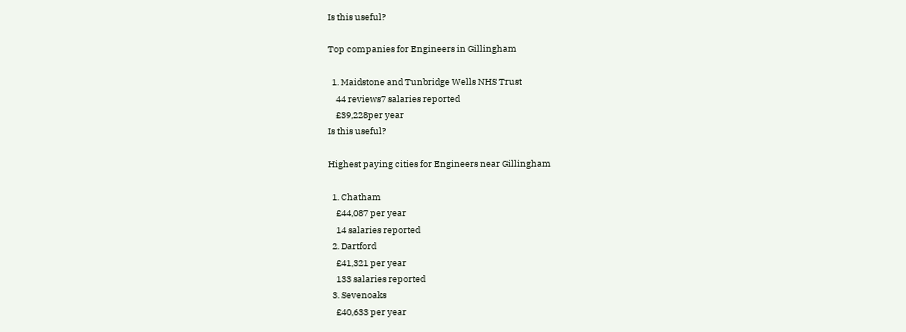Is this useful?

Top companies for Engineers in Gillingham

  1. Maidstone and Tunbridge Wells NHS Trust
    44 reviews7 salaries reported
    £39,228per year
Is this useful?

Highest paying cities for Engineers near Gillingham

  1. Chatham
    £44,087 per year
    14 salaries reported
  2. Dartford
    £41,321 per year
    133 salaries reported
  3. Sevenoaks
    £40,633 per year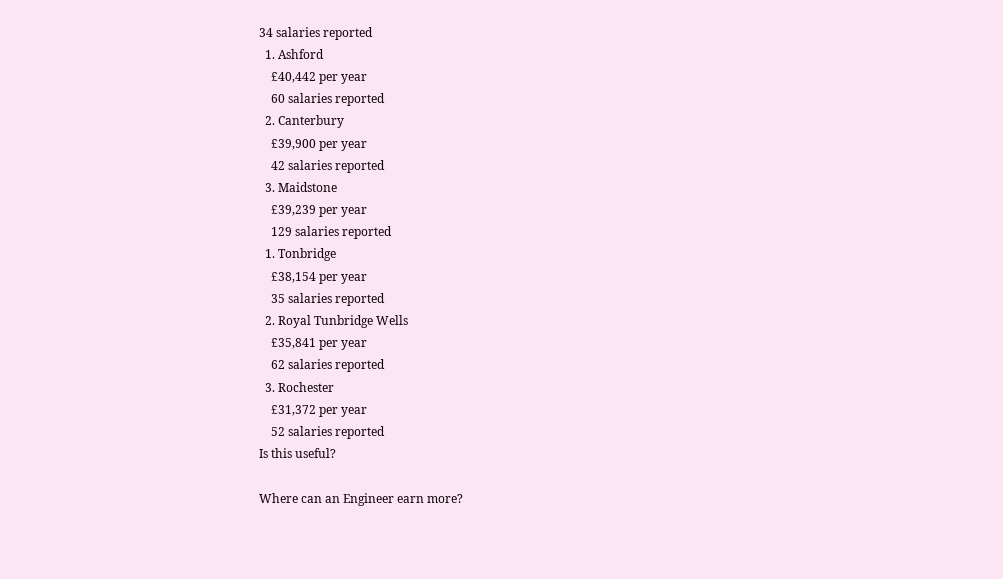34 salaries reported
  1. Ashford
    £40,442 per year
    60 salaries reported
  2. Canterbury
    £39,900 per year
    42 salaries reported
  3. Maidstone
    £39,239 per year
    129 salaries reported
  1. Tonbridge
    £38,154 per year
    35 salaries reported
  2. Royal Tunbridge Wells
    £35,841 per year
    62 salaries reported
  3. Rochester
    £31,372 per year
    52 salaries reported
Is this useful?

Where can an Engineer earn more?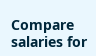Compare salaries for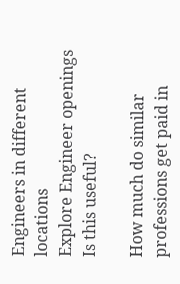Engineers in different locations
Explore Engineer openings
Is this useful?

How much do similar professions get paid in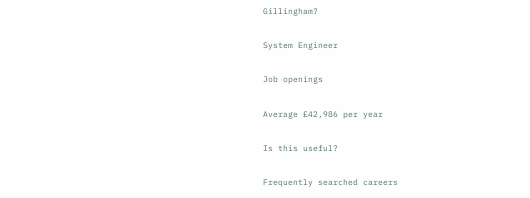Gillingham?

System Engineer

Job openings

Average £42,986 per year

Is this useful?

Frequently searched careers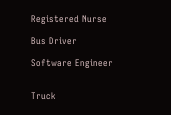Registered Nurse

Bus Driver

Software Engineer


Truck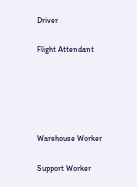Driver

Flight Attendant





Warehouse Worker

Support Worker